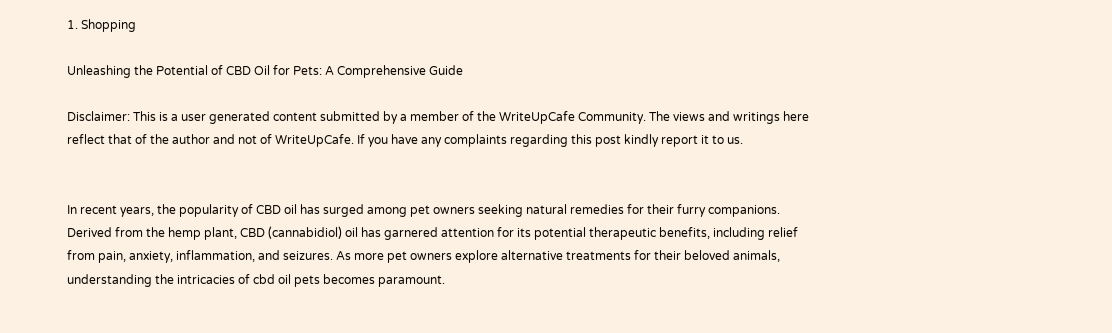1. Shopping

Unleashing the Potential of CBD Oil for Pets: A Comprehensive Guide

Disclaimer: This is a user generated content submitted by a member of the WriteUpCafe Community. The views and writings here reflect that of the author and not of WriteUpCafe. If you have any complaints regarding this post kindly report it to us.


In recent years, the popularity of CBD oil has surged among pet owners seeking natural remedies for their furry companions. Derived from the hemp plant, CBD (cannabidiol) oil has garnered attention for its potential therapeutic benefits, including relief from pain, anxiety, inflammation, and seizures. As more pet owners explore alternative treatments for their beloved animals, understanding the intricacies of cbd oil pets becomes paramount.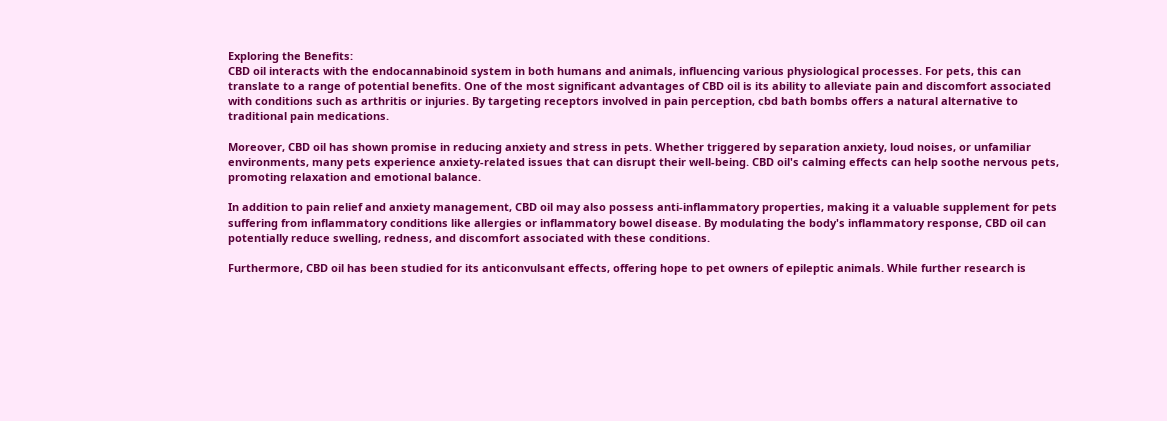Exploring the Benefits:
CBD oil interacts with the endocannabinoid system in both humans and animals, influencing various physiological processes. For pets, this can translate to a range of potential benefits. One of the most significant advantages of CBD oil is its ability to alleviate pain and discomfort associated with conditions such as arthritis or injuries. By targeting receptors involved in pain perception, cbd bath bombs offers a natural alternative to traditional pain medications.

Moreover, CBD oil has shown promise in reducing anxiety and stress in pets. Whether triggered by separation anxiety, loud noises, or unfamiliar environments, many pets experience anxiety-related issues that can disrupt their well-being. CBD oil's calming effects can help soothe nervous pets, promoting relaxation and emotional balance.

In addition to pain relief and anxiety management, CBD oil may also possess anti-inflammatory properties, making it a valuable supplement for pets suffering from inflammatory conditions like allergies or inflammatory bowel disease. By modulating the body's inflammatory response, CBD oil can potentially reduce swelling, redness, and discomfort associated with these conditions.

Furthermore, CBD oil has been studied for its anticonvulsant effects, offering hope to pet owners of epileptic animals. While further research is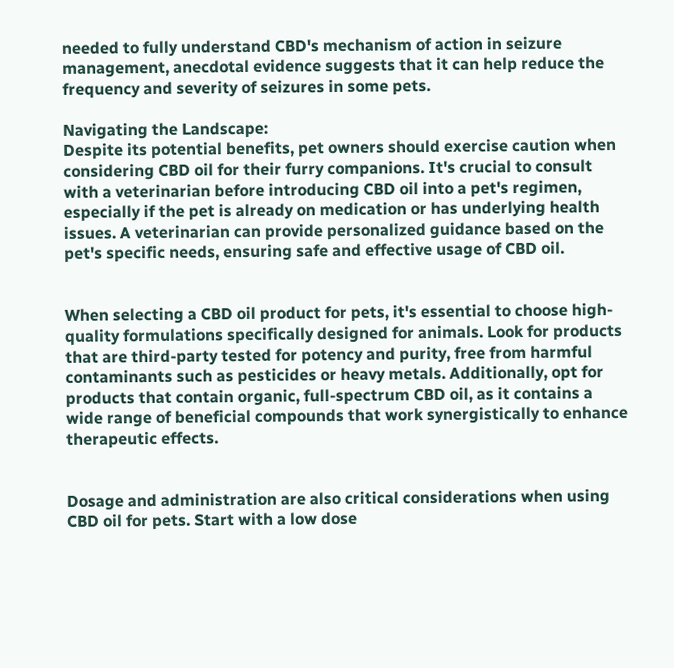needed to fully understand CBD's mechanism of action in seizure management, anecdotal evidence suggests that it can help reduce the frequency and severity of seizures in some pets.

Navigating the Landscape:
Despite its potential benefits, pet owners should exercise caution when considering CBD oil for their furry companions. It's crucial to consult with a veterinarian before introducing CBD oil into a pet's regimen, especially if the pet is already on medication or has underlying health issues. A veterinarian can provide personalized guidance based on the pet's specific needs, ensuring safe and effective usage of CBD oil.


When selecting a CBD oil product for pets, it's essential to choose high-quality formulations specifically designed for animals. Look for products that are third-party tested for potency and purity, free from harmful contaminants such as pesticides or heavy metals. Additionally, opt for products that contain organic, full-spectrum CBD oil, as it contains a wide range of beneficial compounds that work synergistically to enhance therapeutic effects.


Dosage and administration are also critical considerations when using CBD oil for pets. Start with a low dose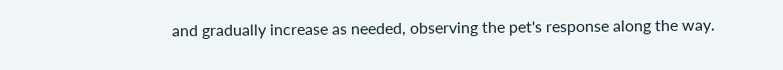and gradually increase as needed, observing the pet's response along the way.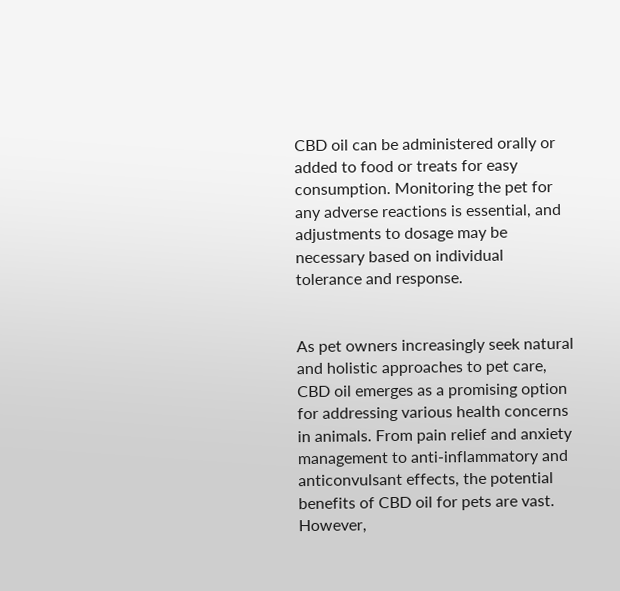CBD oil can be administered orally or added to food or treats for easy consumption. Monitoring the pet for any adverse reactions is essential, and adjustments to dosage may be necessary based on individual tolerance and response.


As pet owners increasingly seek natural and holistic approaches to pet care, CBD oil emerges as a promising option for addressing various health concerns in animals. From pain relief and anxiety management to anti-inflammatory and anticonvulsant effects, the potential benefits of CBD oil for pets are vast. However,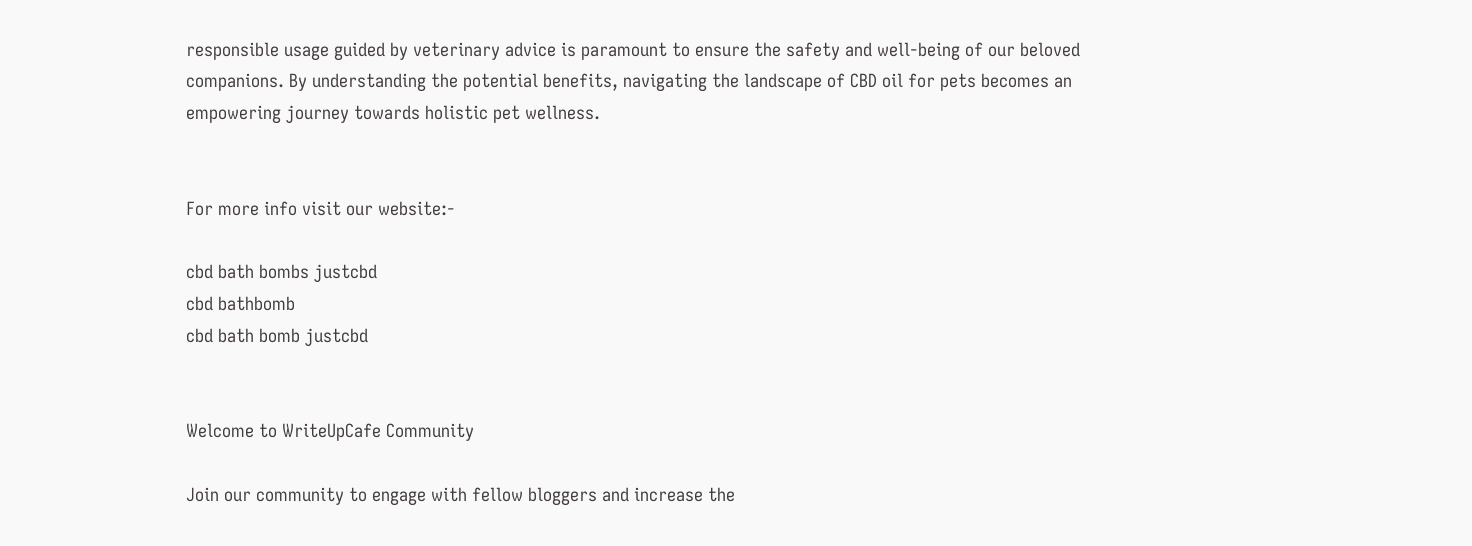responsible usage guided by veterinary advice is paramount to ensure the safety and well-being of our beloved companions. By understanding the potential benefits, navigating the landscape of CBD oil for pets becomes an empowering journey towards holistic pet wellness.


For more info visit our website:-

cbd bath bombs justcbd
cbd bathbomb
cbd bath bomb justcbd


Welcome to WriteUpCafe Community

Join our community to engage with fellow bloggers and increase the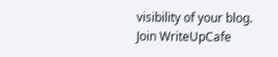visibility of your blog.
Join WriteUpCafe